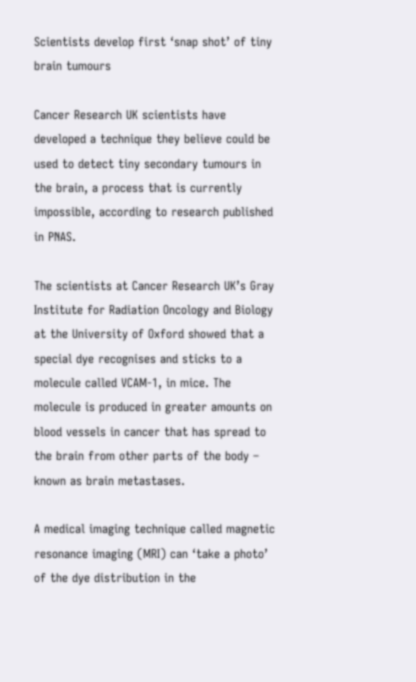Scientists develop first ‘snap shot’ of tiny brain tumours

Cancer Research UK scientists have developed a technique they believe could be used to detect tiny secondary tumours in the brain, a process that is currently impossible, according to research published in PNAS.

The scientists at Cancer Research UK’s Gray Institute for Radiation Oncology and Biology at the University of Oxford showed that a special dye recognises and sticks to a molecule called VCAM-1, in mice. The molecule is produced in greater amounts on blood vessels in cancer that has spread to the brain from other parts of the body – known as brain metastases.

A medical imaging technique called magnetic resonance imaging (MRI) can ‘take a photo’ of the dye distribution in the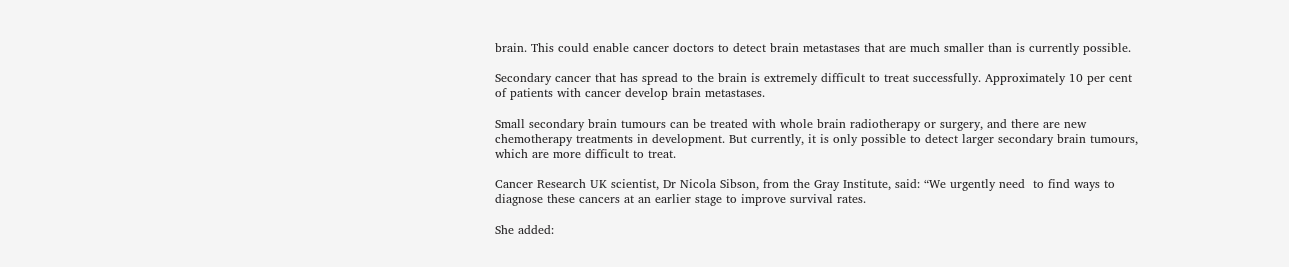brain. This could enable cancer doctors to detect brain metastases that are much smaller than is currently possible.

Secondary cancer that has spread to the brain is extremely difficult to treat successfully. Approximately 10 per cent of patients with cancer develop brain metastases.

Small secondary brain tumours can be treated with whole brain radiotherapy or surgery, and there are new chemotherapy treatments in development. But currently, it is only possible to detect larger secondary brain tumours, which are more difficult to treat.

Cancer Research UK scientist, Dr Nicola Sibson, from the Gray Institute, said: “We urgently need  to find ways to diagnose these cancers at an earlier stage to improve survival rates.

She added: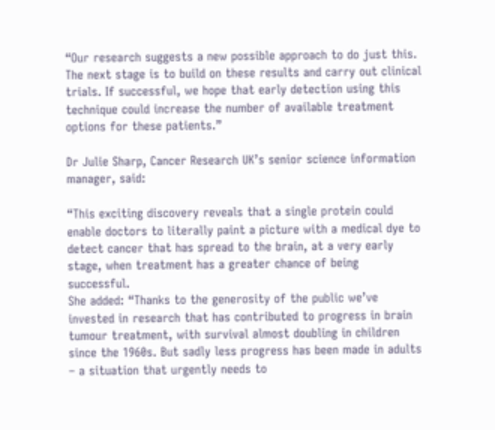“Our research suggests a new possible approach to do just this. The next stage is to build on these results and carry out clinical trials. If successful, we hope that early detection using this technique could increase the number of available treatment options for these patients.”

Dr Julie Sharp, Cancer Research UK’s senior science information manager, said:

“This exciting discovery reveals that a single protein could enable doctors to literally paint a picture with a medical dye to detect cancer that has spread to the brain, at a very early stage, when treatment has a greater chance of being successful.
She added: “Thanks to the generosity of the public we’ve invested in research that has contributed to progress in brain tumour treatment, with survival almost doubling in children since the 1960s. But sadly less progress has been made in adults – a situation that urgently needs to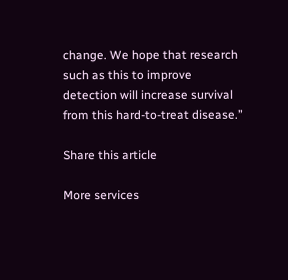change. We hope that research such as this to improve detection will increase survival from this hard-to-treat disease.”

Share this article

More services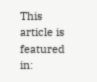This article is featured in: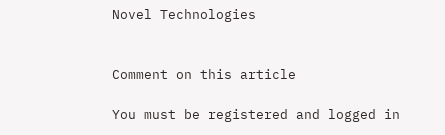Novel Technologies


Comment on this article

You must be registered and logged in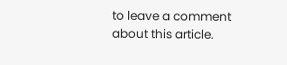to leave a comment about this article.